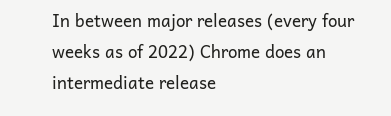In between major releases (every four weeks as of 2022) Chrome does an intermediate release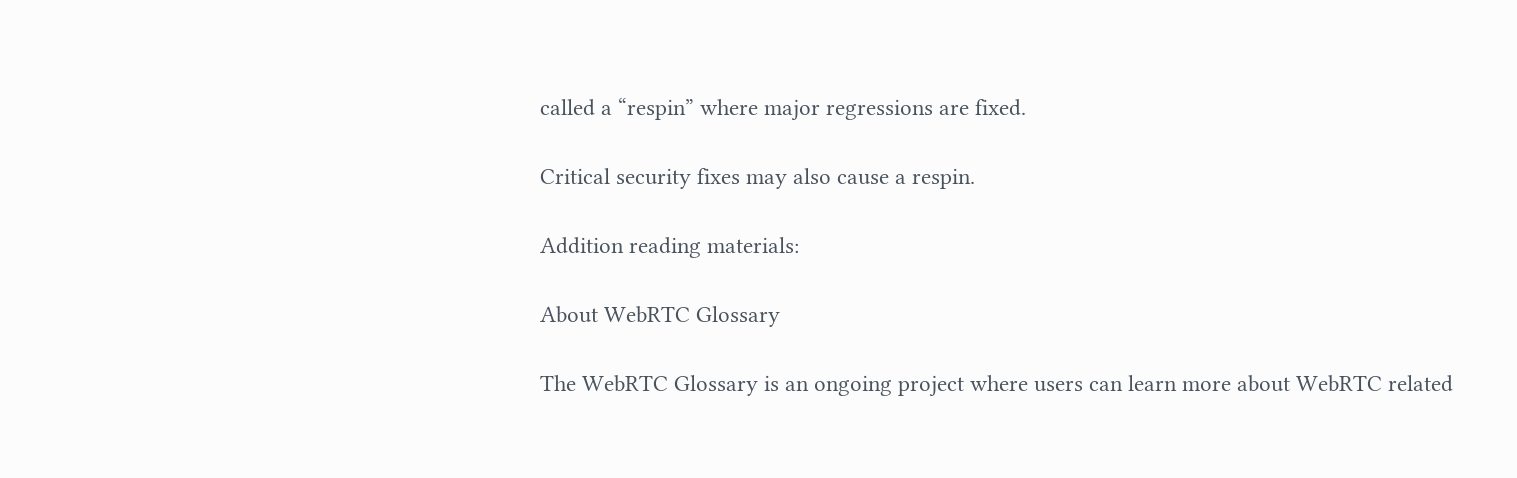called a “respin” where major regressions are fixed.

Critical security fixes may also cause a respin.

Addition reading materials:

About WebRTC Glossary

The WebRTC Glossary is an ongoing project where users can learn more about WebRTC related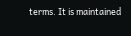terms. It is maintained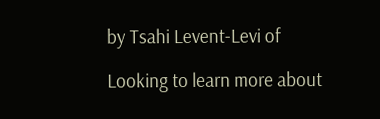by Tsahi Levent-Levi of

Looking to learn more about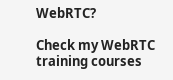WebRTC?

Check my WebRTC training courses